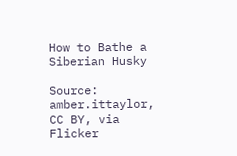How to Bathe a Siberian Husky

Source: amber.ittaylor, CC BY, via Flicker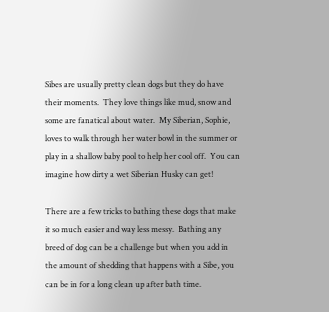Sibes are usually pretty clean dogs but they do have their moments.  They love things like mud, snow and some are fanatical about water.  My Siberian, Sophie, loves to walk through her water bowl in the summer or play in a shallow baby pool to help her cool off.  You can imagine how dirty a wet Siberian Husky can get!

There are a few tricks to bathing these dogs that make it so much easier and way less messy.  Bathing any breed of dog can be a challenge but when you add in the amount of shedding that happens with a Sibe, you can be in for a long clean up after bath time.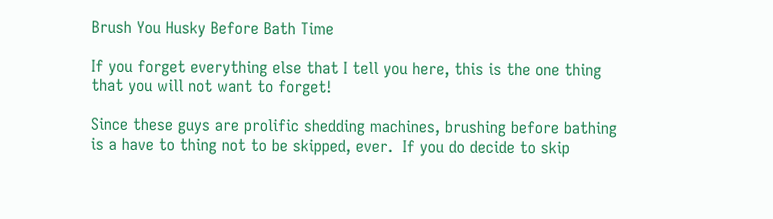Brush You Husky Before Bath Time

If you forget everything else that I tell you here, this is the one thing that you will not want to forget!

Since these guys are prolific shedding machines, brushing before bathing is a have to thing not to be skipped, ever.  If you do decide to skip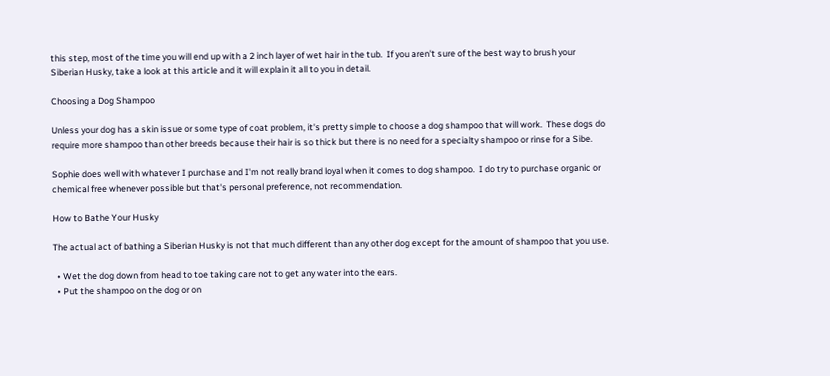this step, most of the time you will end up with a 2 inch layer of wet hair in the tub.  If you aren't sure of the best way to brush your Siberian Husky, take a look at this article and it will explain it all to you in detail.

Choosing a Dog Shampoo

Unless your dog has a skin issue or some type of coat problem, it's pretty simple to choose a dog shampoo that will work.  These dogs do require more shampoo than other breeds because their hair is so thick but there is no need for a specialty shampoo or rinse for a Sibe.

Sophie does well with whatever I purchase and I'm not really brand loyal when it comes to dog shampoo.  I do try to purchase organic or chemical free whenever possible but that's personal preference, not recommendation.

How to Bathe Your Husky

The actual act of bathing a Siberian Husky is not that much different than any other dog except for the amount of shampoo that you use.

  • Wet the dog down from head to toe taking care not to get any water into the ears.
  • Put the shampoo on the dog or on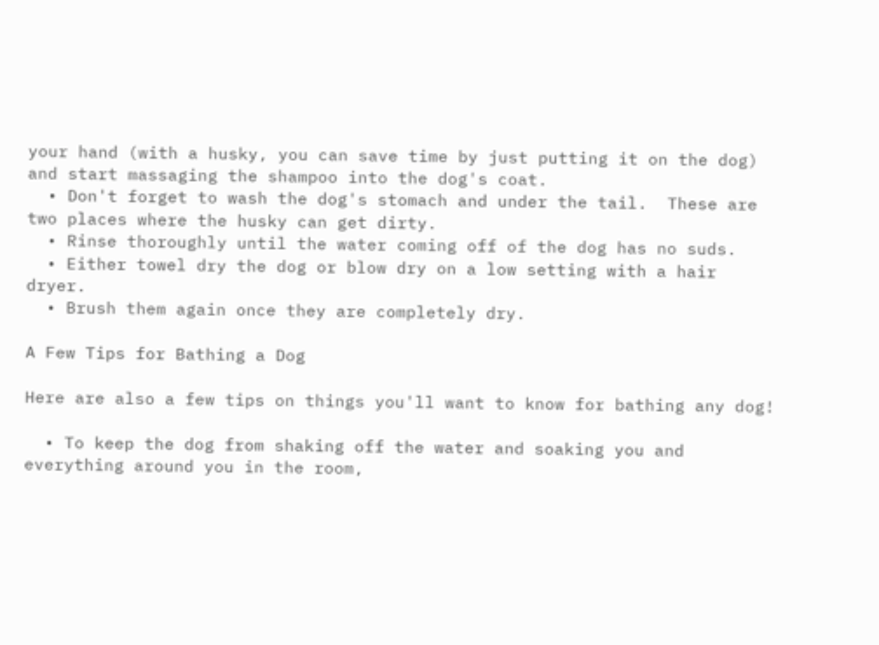your hand (with a husky, you can save time by just putting it on the dog) and start massaging the shampoo into the dog's coat.
  • Don't forget to wash the dog's stomach and under the tail.  These are two places where the husky can get dirty.
  • Rinse thoroughly until the water coming off of the dog has no suds.
  • Either towel dry the dog or blow dry on a low setting with a hair dryer.
  • Brush them again once they are completely dry.

A Few Tips for Bathing a Dog

Here are also a few tips on things you'll want to know for bathing any dog!

  • To keep the dog from shaking off the water and soaking you and everything around you in the room,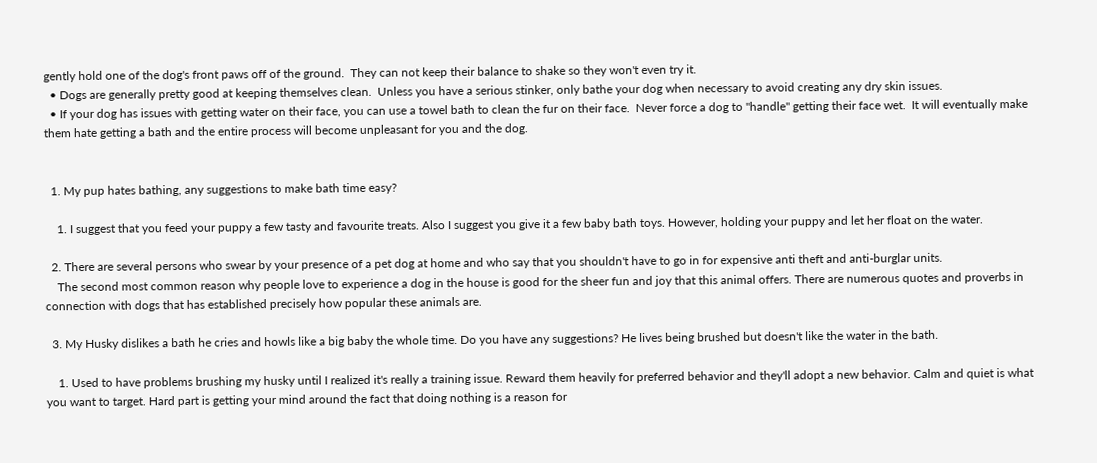gently hold one of the dog's front paws off of the ground.  They can not keep their balance to shake so they won't even try it.
  • Dogs are generally pretty good at keeping themselves clean.  Unless you have a serious stinker, only bathe your dog when necessary to avoid creating any dry skin issues.
  • If your dog has issues with getting water on their face, you can use a towel bath to clean the fur on their face.  Never force a dog to "handle" getting their face wet.  It will eventually make them hate getting a bath and the entire process will become unpleasant for you and the dog.


  1. My pup hates bathing, any suggestions to make bath time easy?

    1. I suggest that you feed your puppy a few tasty and favourite treats. Also I suggest you give it a few baby bath toys. However, holding your puppy and let her float on the water.

  2. There are several persons who swear by your presence of a pet dog at home and who say that you shouldn't have to go in for expensive anti theft and anti-burglar units.
    The second most common reason why people love to experience a dog in the house is good for the sheer fun and joy that this animal offers. There are numerous quotes and proverbs in connection with dogs that has established precisely how popular these animals are.

  3. My Husky dislikes a bath he cries and howls like a big baby the whole time. Do you have any suggestions? He lives being brushed but doesn't like the water in the bath.

    1. Used to have problems brushing my husky until I realized it's really a training issue. Reward them heavily for preferred behavior and they'll adopt a new behavior. Calm and quiet is what you want to target. Hard part is getting your mind around the fact that doing nothing is a reason for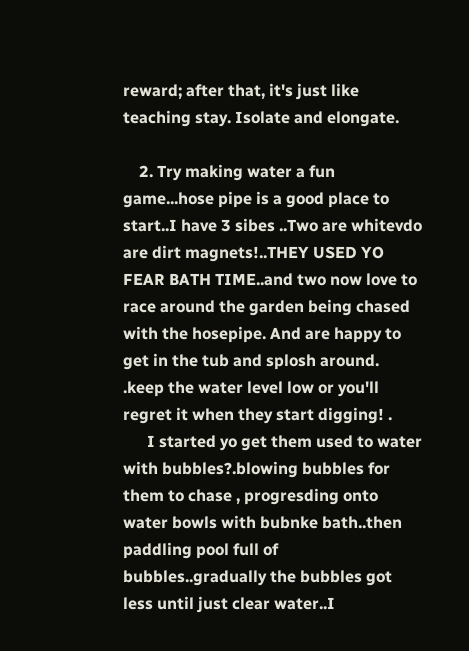reward; after that, it's just like teaching stay. Isolate and elongate.

    2. Try making water a fun game...hose pipe is a good place to start..I have 3 sibes ..Two are whitevdo are dirt magnets!..THEY USED YO FEAR BATH TIME..and two now love to race around the garden being chased with the hosepipe. And are happy to get in the tub and splosh around. .keep the water level low or you'll regret it when they start digging! .
      I started yo get them used to water with bubbles?.blowing bubbles for them to chase , progresding onto water bowls with bubnke bath..then paddling pool full of bubbles..gradually the bubbles got less until just clear water..I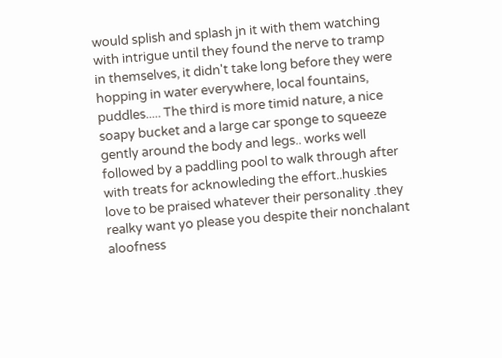would splish and splash jn it with them watching with intrigue until they found the nerve to tramp in themselves, it didn't take long before they were hopping in water everywhere, local fountains, puddles..... The third is more timid nature, a nice soapy bucket and a large car sponge to squeeze gently around the body and legs.. works well followed by a paddling pool to walk through after with treats for acknowleding the effort..huskies love to be praised whatever their personality .they realky want yo please you despite their nonchalant aloofness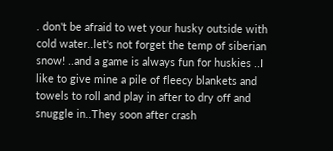. don't be afraid to wet your husky outside with cold water..let's not forget the temp of siberian snow! ..and a game is always fun for huskies ..I like to give mine a pile of fleecy blankets and towels to roll and play in after to dry off and snuggle in..They soon after crash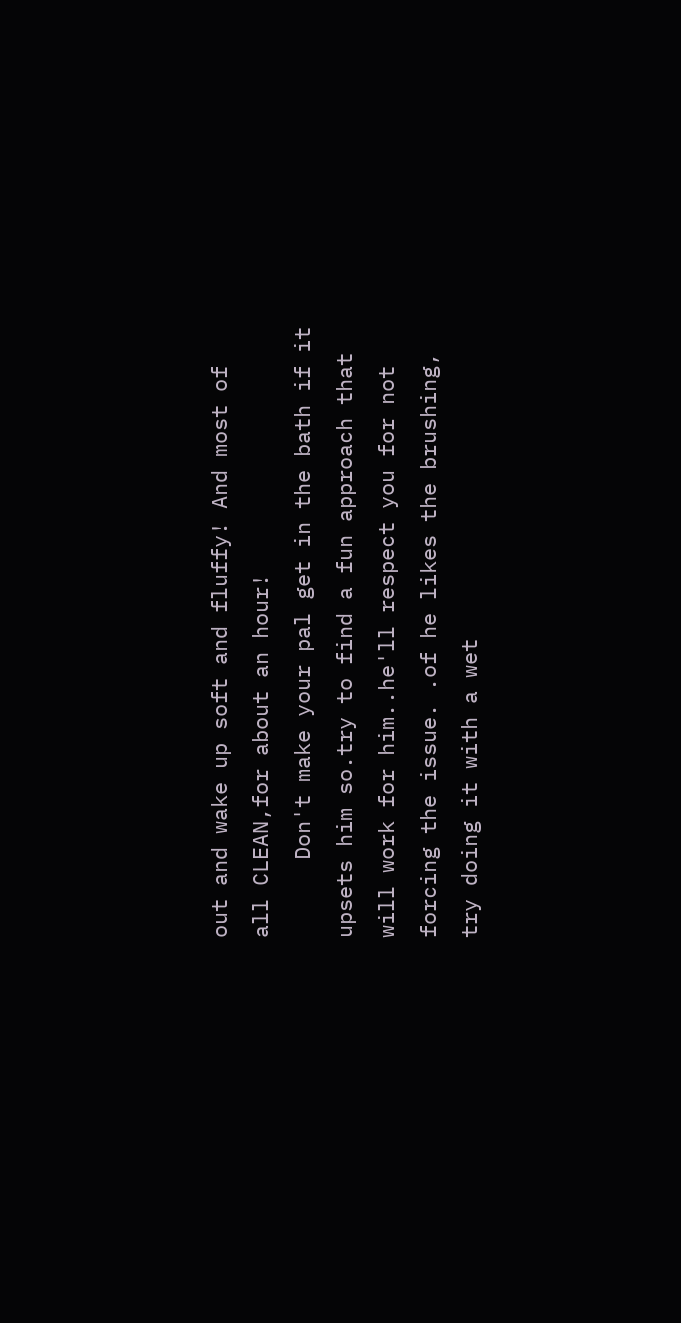out and wake up soft and fluffy! And most of all CLEAN,for about an hour!
      Don't make your pal get in the bath if it upsets him so.try to find a fun approach that will work for him..he'll respect you for not forcing the issue. .of he likes the brushing, try doing it with a wet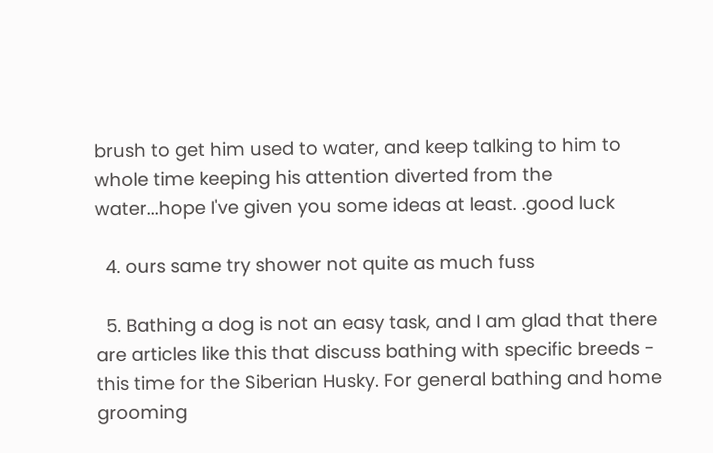brush to get him used to water, and keep talking to him to whole time keeping his attention diverted from the water...hope I've given you some ideas at least. .good luck

  4. ours same try shower not quite as much fuss

  5. Bathing a dog is not an easy task, and I am glad that there are articles like this that discuss bathing with specific breeds - this time for the Siberian Husky. For general bathing and home grooming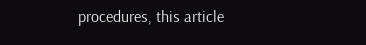procedures, this article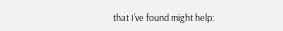that I’ve found might help: